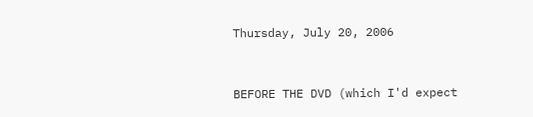Thursday, July 20, 2006


BEFORE THE DVD (which I'd expect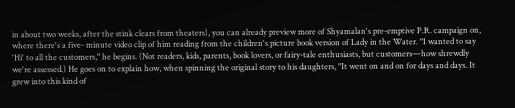in about two weeks, after the stink clears from theaters), you can already preview more of Shyamalan's pre-emptive P.R. campaign on, where there's a five- minute video clip of him reading from the children's picture book version of Lady in the Water. "I wanted to say 'Hi' to all the customers," he begins. (Not readers, kids, parents, book lovers, or fairy-tale enthusiasts, but customers—how shrewdly we're assessed.) He goes on to explain how, when spinning the original story to his daughters, "It went on and on for days and days. It grew into this kind of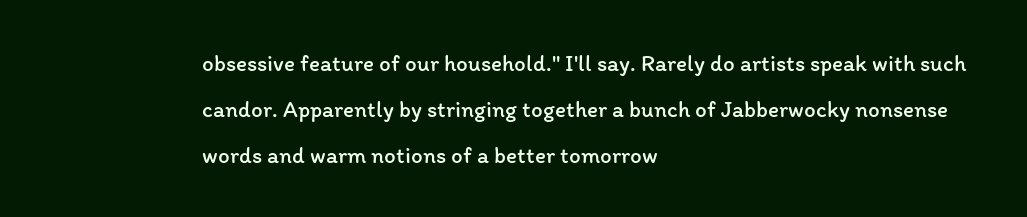obsessive feature of our household." I'll say. Rarely do artists speak with such candor. Apparently by stringing together a bunch of Jabberwocky nonsense words and warm notions of a better tomorrow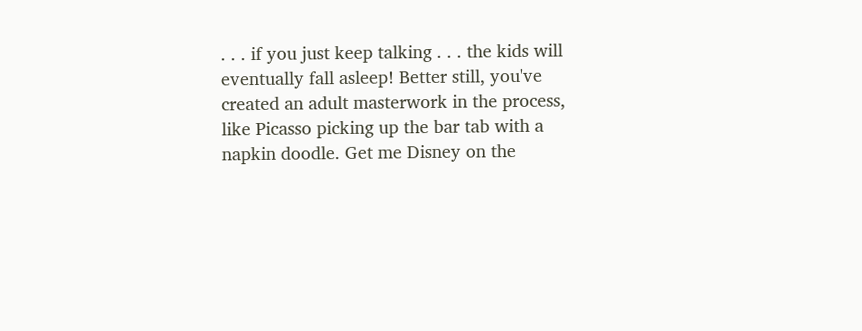. . . if you just keep talking . . . the kids will eventually fall asleep! Better still, you've created an adult masterwork in the process, like Picasso picking up the bar tab with a napkin doodle. Get me Disney on the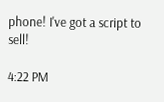phone! I've got a script to sell!

4:22 PM